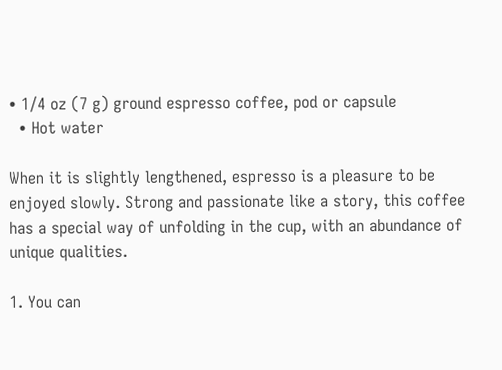• 1/4 oz (7 g) ground espresso coffee, pod or capsule
  • Hot water

When it is slightly lengthened, espresso is a pleasure to be enjoyed slowly. Strong and passionate like a story, this coffee has a special way of unfolding in the cup, with an abundance of unique qualities.

1. You can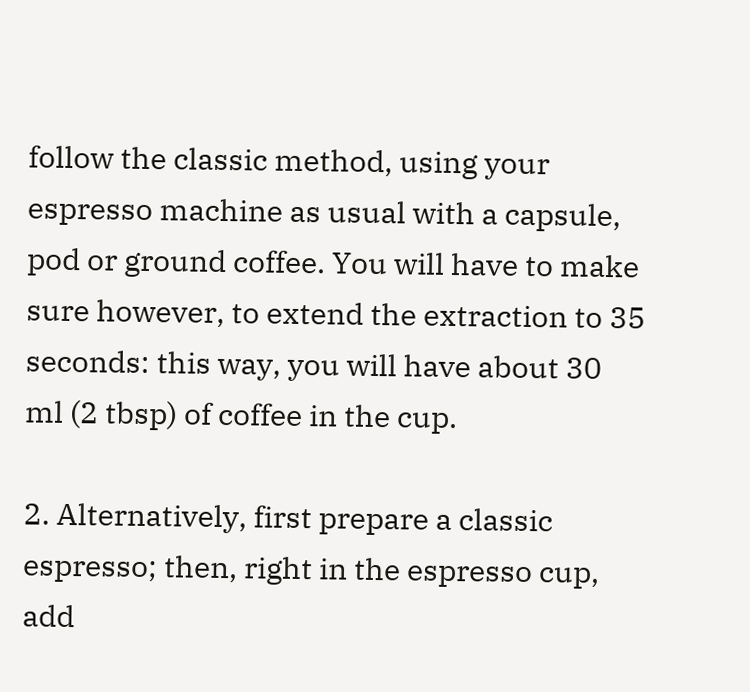follow the classic method, using your espresso machine as usual with a capsule, pod or ground coffee. You will have to make sure however, to extend the extraction to 35 seconds: this way, you will have about 30 ml (2 tbsp) of coffee in the cup.

2. Alternatively, first prepare a classic espresso; then, right in the espresso cup, add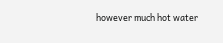however much hot water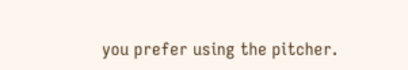you prefer using the pitcher.